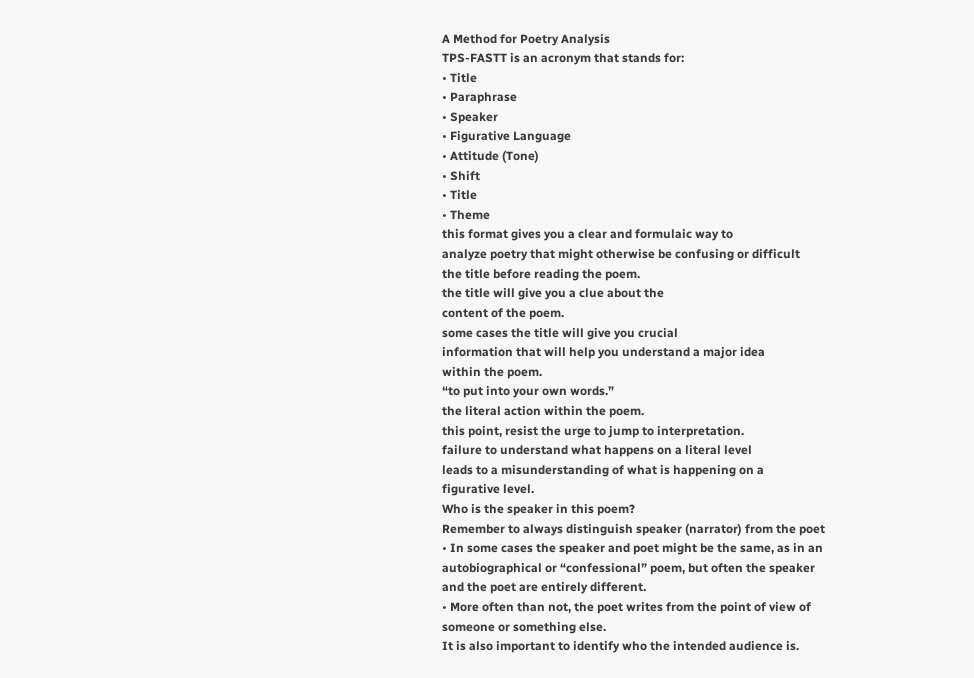A Method for Poetry Analysis
TPS-FASTT is an acronym that stands for:
• Title
• Paraphrase
• Speaker
• Figurative Language
• Attitude (Tone)
• Shift
• Title
• Theme
this format gives you a clear and formulaic way to
analyze poetry that might otherwise be confusing or difficult
the title before reading the poem.
the title will give you a clue about the
content of the poem.
some cases the title will give you crucial
information that will help you understand a major idea
within the poem.
“to put into your own words.”
the literal action within the poem.
this point, resist the urge to jump to interpretation.
failure to understand what happens on a literal level
leads to a misunderstanding of what is happening on a
figurative level.
Who is the speaker in this poem?
Remember to always distinguish speaker (narrator) from the poet
• In some cases the speaker and poet might be the same, as in an
autobiographical or “confessional” poem, but often the speaker
and the poet are entirely different.
• More often than not, the poet writes from the point of view of
someone or something else.
It is also important to identify who the intended audience is.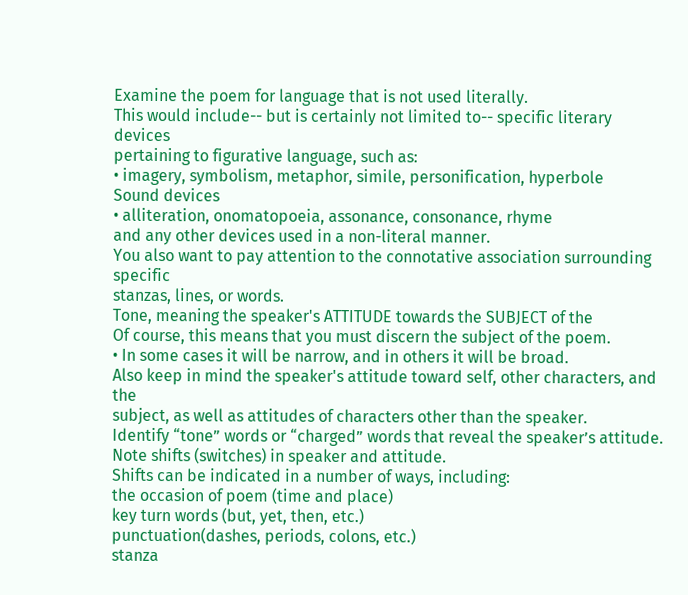Examine the poem for language that is not used literally.
This would include-- but is certainly not limited to-- specific literary devices
pertaining to figurative language, such as:
• imagery, symbolism, metaphor, simile, personification, hyperbole
Sound devices
• alliteration, onomatopoeia, assonance, consonance, rhyme
and any other devices used in a non-literal manner.
You also want to pay attention to the connotative association surrounding specific
stanzas, lines, or words.
Tone, meaning the speaker's ATTITUDE towards the SUBJECT of the
Of course, this means that you must discern the subject of the poem.
• In some cases it will be narrow, and in others it will be broad.
Also keep in mind the speaker's attitude toward self, other characters, and the
subject, as well as attitudes of characters other than the speaker.
Identify “tone” words or “charged” words that reveal the speaker’s attitude.
Note shifts (switches) in speaker and attitude.
Shifts can be indicated in a number of ways, including:
the occasion of poem (time and place)
key turn words (but, yet, then, etc.)
punctuation(dashes, periods, colons, etc.)
stanza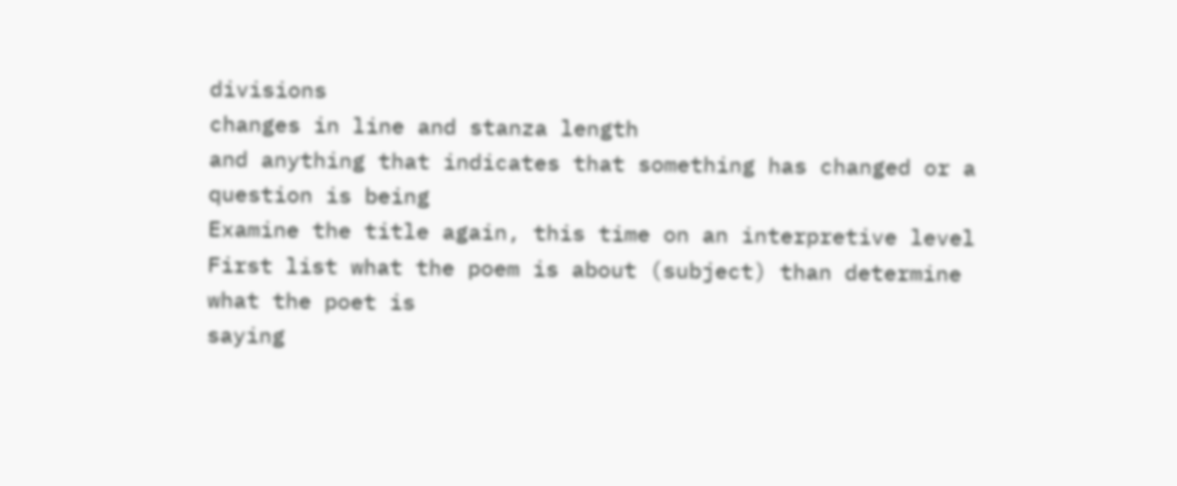divisions
changes in line and stanza length
and anything that indicates that something has changed or a question is being
Examine the title again, this time on an interpretive level
First list what the poem is about (subject) than determine what the poet is
saying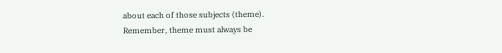about each of those subjects (theme).
Remember, theme must always be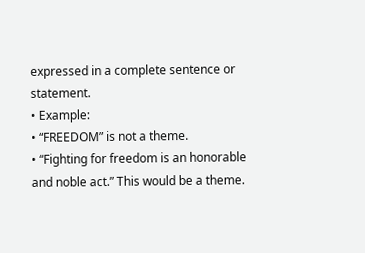expressed in a complete sentence or statement.
• Example:
• “FREEDOM” is not a theme.
• “Fighting for freedom is an honorable and noble act.” This would be a theme.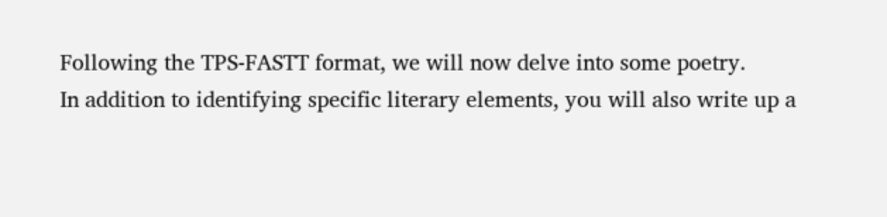Following the TPS-FASTT format, we will now delve into some poetry.
In addition to identifying specific literary elements, you will also write up a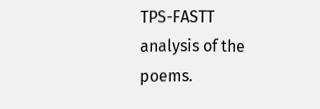TPS-FASTT analysis of the poems.